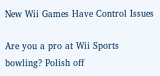New Wii Games Have Control Issues

Are you a pro at Wii Sports bowling? Polish off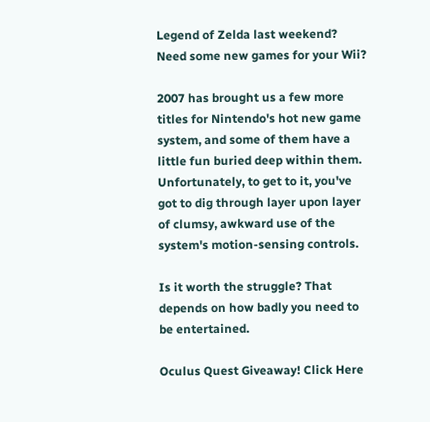Legend of Zelda last weekend? Need some new games for your Wii?

2007 has brought us a few more titles for Nintendo's hot new game system, and some of them have a little fun buried deep within them. Unfortunately, to get to it, you've got to dig through layer upon layer of clumsy, awkward use of the system's motion-sensing controls.

Is it worth the struggle? That depends on how badly you need to be entertained.

Oculus Quest Giveaway! Click Here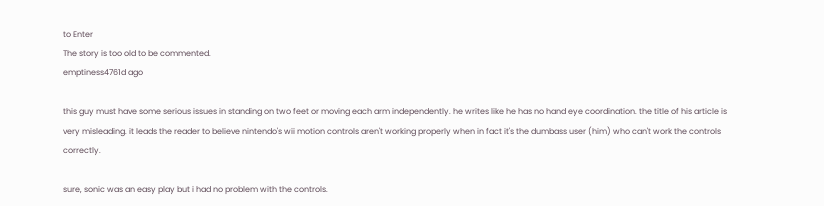to Enter
The story is too old to be commented.
emptiness4761d ago

this guy must have some serious issues in standing on two feet or moving each arm independently. he writes like he has no hand eye coordination. the title of his article is very misleading. it leads the reader to believe nintendo's wii motion controls aren't working properly when in fact it's the dumbass user (him) who can't work the controls correctly.

sure, sonic was an easy play but i had no problem with the controls.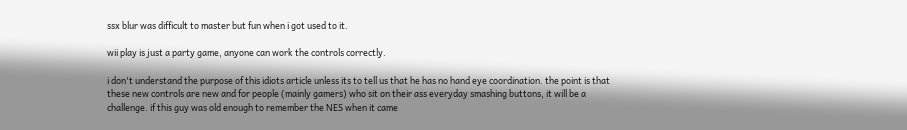ssx blur was difficult to master but fun when i got used to it.

wii play is just a party game, anyone can work the controls correctly.

i don't understand the purpose of this idiots article unless its to tell us that he has no hand eye coordination. the point is that these new controls are new and for people (mainly gamers) who sit on their ass everyday smashing buttons, it will be a challenge. if this guy was old enough to remember the NES when it came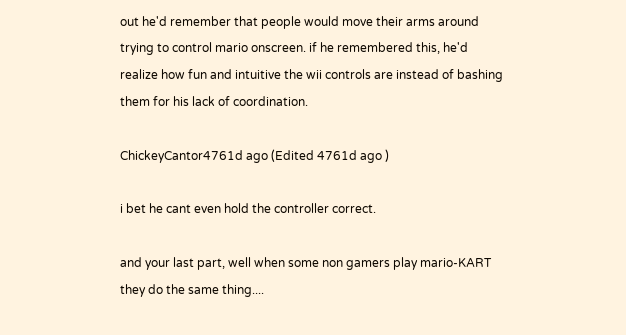out he'd remember that people would move their arms around trying to control mario onscreen. if he remembered this, he'd realize how fun and intuitive the wii controls are instead of bashing them for his lack of coordination.

ChickeyCantor4761d ago (Edited 4761d ago )

i bet he cant even hold the controller correct.

and your last part, well when some non gamers play mario-KART they do the same thing....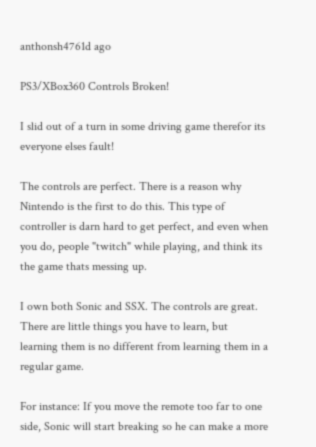anthonsh4761d ago

PS3/XBox360 Controls Broken!

I slid out of a turn in some driving game therefor its everyone elses fault!

The controls are perfect. There is a reason why Nintendo is the first to do this. This type of controller is darn hard to get perfect, and even when you do, people "twitch" while playing, and think its the game thats messing up.

I own both Sonic and SSX. The controls are great. There are little things you have to learn, but learning them is no different from learning them in a regular game.

For instance: If you move the remote too far to one side, Sonic will start breaking so he can make a more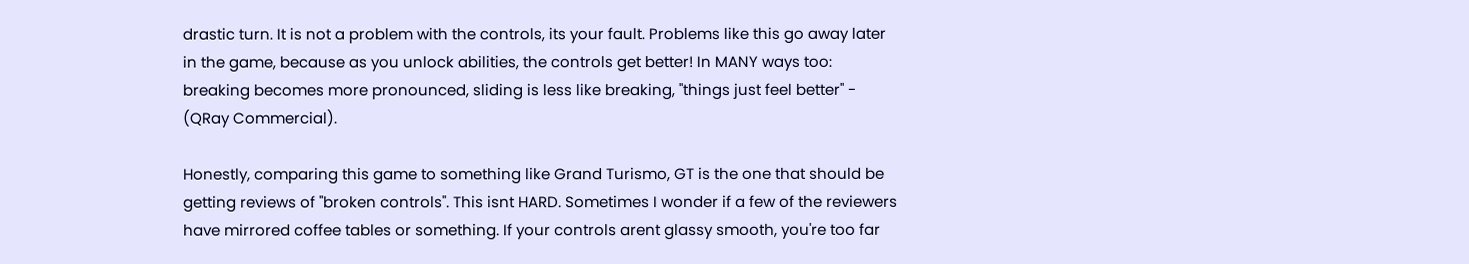drastic turn. It is not a problem with the controls, its your fault. Problems like this go away later in the game, because as you unlock abilities, the controls get better! In MANY ways too: breaking becomes more pronounced, sliding is less like breaking, "things just feel better" - (QRay Commercial).

Honestly, comparing this game to something like Grand Turismo, GT is the one that should be getting reviews of "broken controls". This isnt HARD. Sometimes I wonder if a few of the reviewers have mirrored coffee tables or something. If your controls arent glassy smooth, you're too far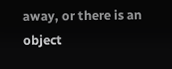away, or there is an object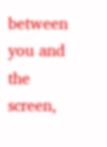between you and the screen,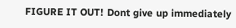FIGURE IT OUT! Dont give up immediately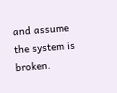and assume the system is broken.